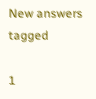New answers tagged

1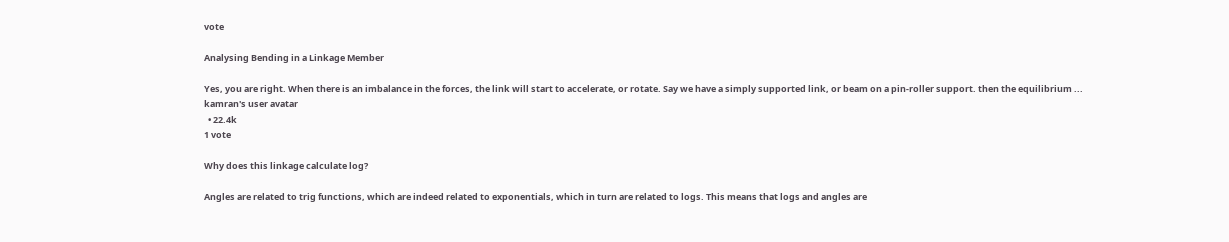vote

Analysing Bending in a Linkage Member

Yes, you are right. When there is an imbalance in the forces, the link will start to accelerate, or rotate. Say we have a simply supported link, or beam on a pin-roller support. then the equilibrium ...
kamran's user avatar
  • 22.4k
1 vote

Why does this linkage calculate log?

Angles are related to trig functions, which are indeed related to exponentials, which in turn are related to logs. This means that logs and angles are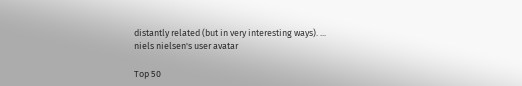distantly related (but in very interesting ways). ...
niels nielsen's user avatar

Top 50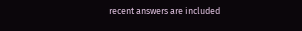recent answers are included